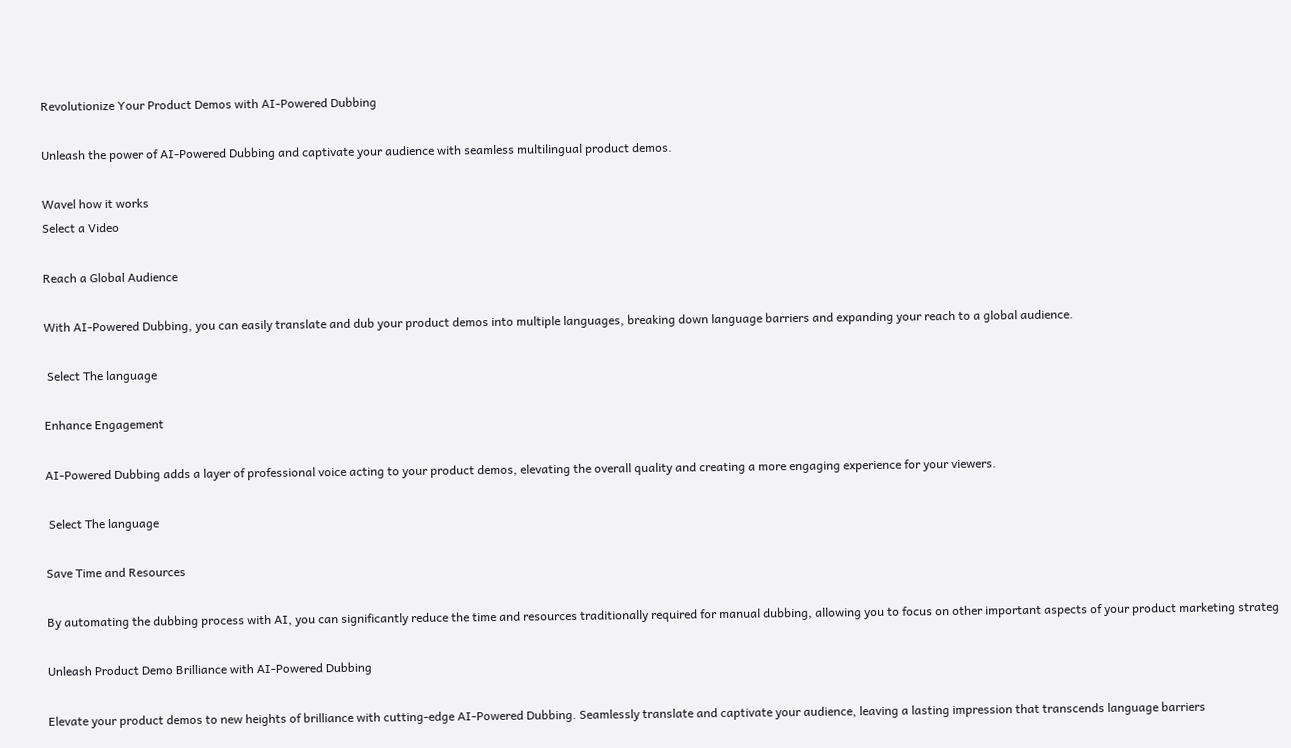Revolutionize Your Product Demos with AI-Powered Dubbing

Unleash the power of AI-Powered Dubbing and captivate your audience with seamless multilingual product demos.

Wavel how it works
Select a Video

Reach a Global Audience

With AI-Powered Dubbing, you can easily translate and dub your product demos into multiple languages, breaking down language barriers and expanding your reach to a global audience.

 Select The language

Enhance Engagement

AI-Powered Dubbing adds a layer of professional voice acting to your product demos, elevating the overall quality and creating a more engaging experience for your viewers.

 Select The language

Save Time and Resources

By automating the dubbing process with AI, you can significantly reduce the time and resources traditionally required for manual dubbing, allowing you to focus on other important aspects of your product marketing strateg

Unleash Product Demo Brilliance with AI-Powered Dubbing

Elevate your product demos to new heights of brilliance with cutting-edge AI-Powered Dubbing. Seamlessly translate and captivate your audience, leaving a lasting impression that transcends language barriers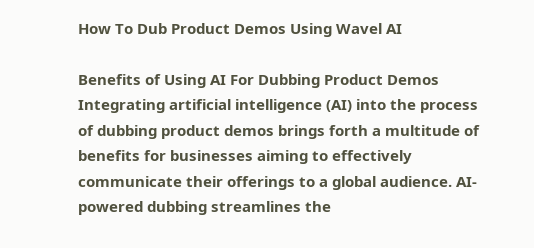How To Dub Product Demos Using Wavel AI

Benefits of Using AI For Dubbing Product Demos Integrating artificial intelligence (AI) into the process of dubbing product demos brings forth a multitude of benefits for businesses aiming to effectively communicate their offerings to a global audience. AI-powered dubbing streamlines the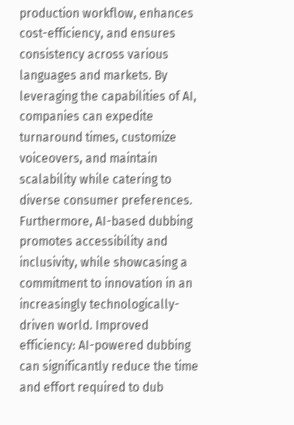production workflow, enhances cost-efficiency, and ensures consistency across various languages and markets. By leveraging the capabilities of AI, companies can expedite turnaround times, customize voiceovers, and maintain scalability while catering to diverse consumer preferences. Furthermore, AI-based dubbing promotes accessibility and inclusivity, while showcasing a commitment to innovation in an increasingly technologically-driven world. Improved efficiency: AI-powered dubbing can significantly reduce the time and effort required to dub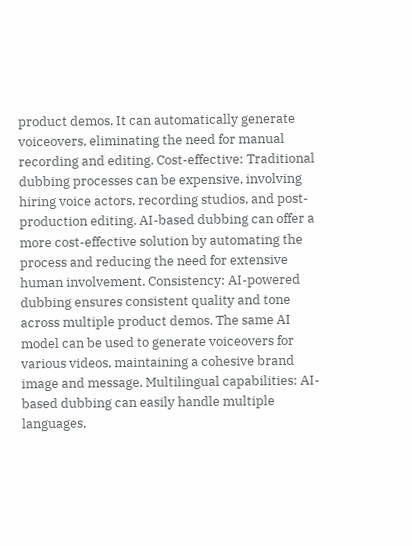product demos. It can automatically generate voiceovers, eliminating the need for manual recording and editing. Cost-effective: Traditional dubbing processes can be expensive, involving hiring voice actors, recording studios, and post-production editing. AI-based dubbing can offer a more cost-effective solution by automating the process and reducing the need for extensive human involvement. Consistency: AI-powered dubbing ensures consistent quality and tone across multiple product demos. The same AI model can be used to generate voiceovers for various videos, maintaining a cohesive brand image and message. Multilingual capabilities: AI-based dubbing can easily handle multiple languages,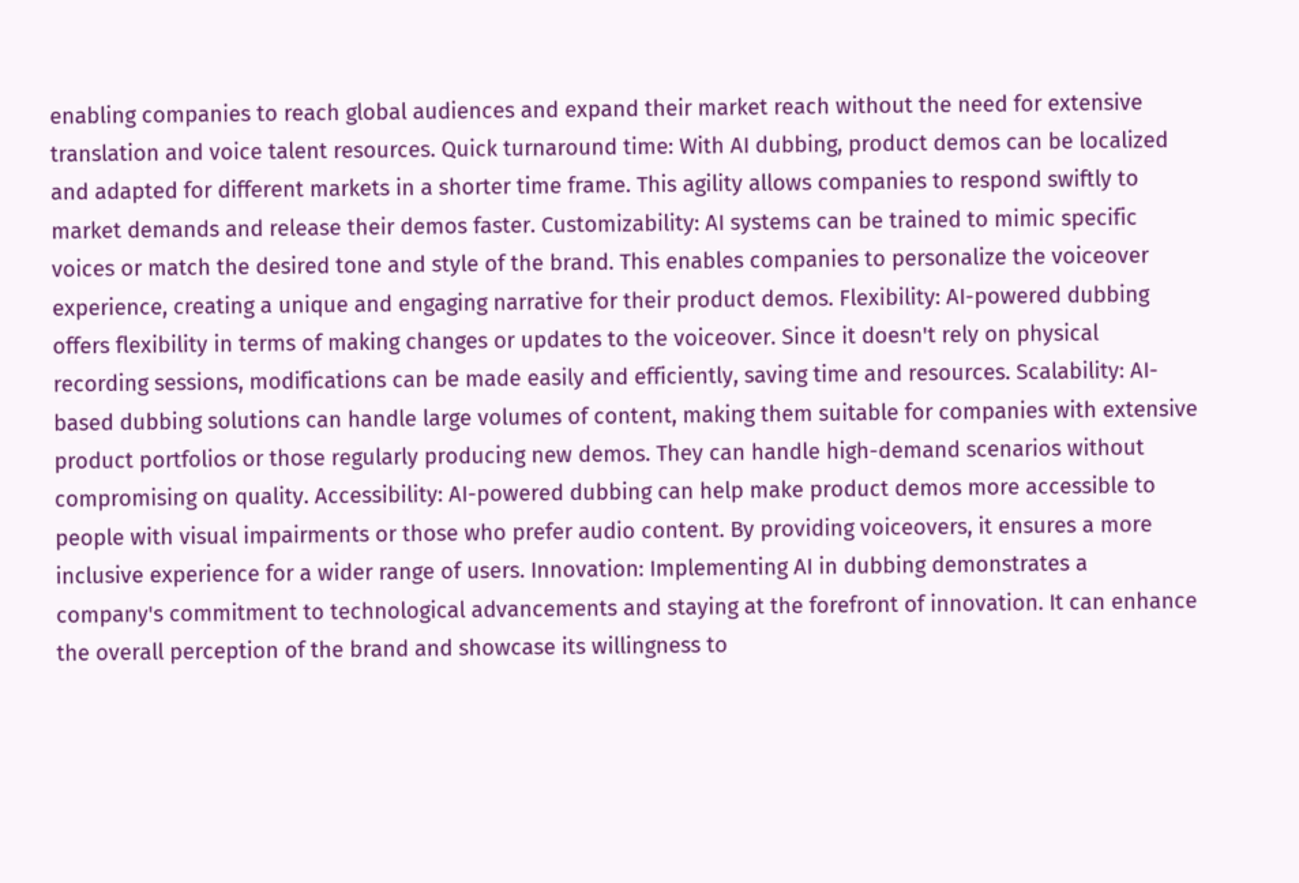enabling companies to reach global audiences and expand their market reach without the need for extensive translation and voice talent resources. Quick turnaround time: With AI dubbing, product demos can be localized and adapted for different markets in a shorter time frame. This agility allows companies to respond swiftly to market demands and release their demos faster. Customizability: AI systems can be trained to mimic specific voices or match the desired tone and style of the brand. This enables companies to personalize the voiceover experience, creating a unique and engaging narrative for their product demos. Flexibility: AI-powered dubbing offers flexibility in terms of making changes or updates to the voiceover. Since it doesn't rely on physical recording sessions, modifications can be made easily and efficiently, saving time and resources. Scalability: AI-based dubbing solutions can handle large volumes of content, making them suitable for companies with extensive product portfolios or those regularly producing new demos. They can handle high-demand scenarios without compromising on quality. Accessibility: AI-powered dubbing can help make product demos more accessible to people with visual impairments or those who prefer audio content. By providing voiceovers, it ensures a more inclusive experience for a wider range of users. Innovation: Implementing AI in dubbing demonstrates a company's commitment to technological advancements and staying at the forefront of innovation. It can enhance the overall perception of the brand and showcase its willingness to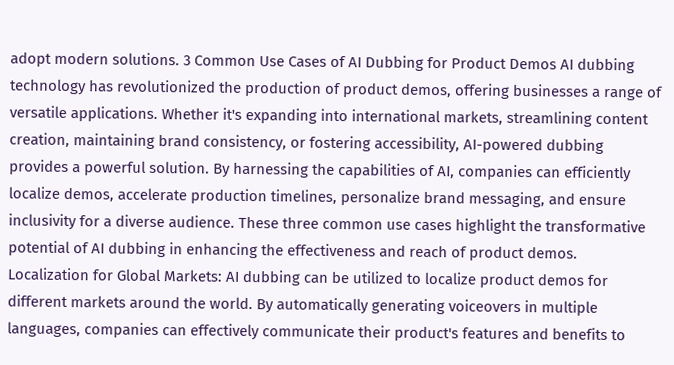adopt modern solutions. 3 Common Use Cases of AI Dubbing for Product Demos AI dubbing technology has revolutionized the production of product demos, offering businesses a range of versatile applications. Whether it's expanding into international markets, streamlining content creation, maintaining brand consistency, or fostering accessibility, AI-powered dubbing provides a powerful solution. By harnessing the capabilities of AI, companies can efficiently localize demos, accelerate production timelines, personalize brand messaging, and ensure inclusivity for a diverse audience. These three common use cases highlight the transformative potential of AI dubbing in enhancing the effectiveness and reach of product demos. Localization for Global Markets: AI dubbing can be utilized to localize product demos for different markets around the world. By automatically generating voiceovers in multiple languages, companies can effectively communicate their product's features and benefits to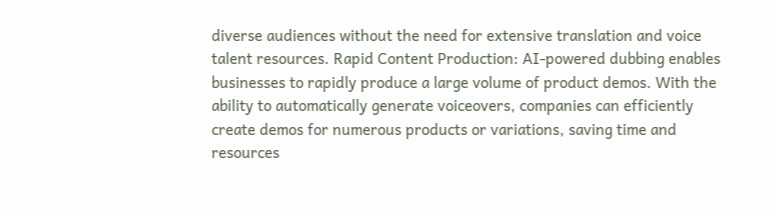diverse audiences without the need for extensive translation and voice talent resources. Rapid Content Production: AI-powered dubbing enables businesses to rapidly produce a large volume of product demos. With the ability to automatically generate voiceovers, companies can efficiently create demos for numerous products or variations, saving time and resources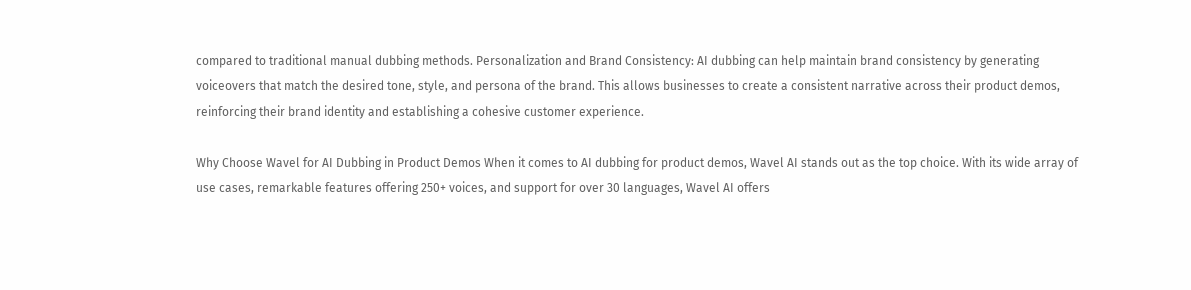compared to traditional manual dubbing methods. Personalization and Brand Consistency: AI dubbing can help maintain brand consistency by generating voiceovers that match the desired tone, style, and persona of the brand. This allows businesses to create a consistent narrative across their product demos, reinforcing their brand identity and establishing a cohesive customer experience.

Why Choose Wavel for AI Dubbing in Product Demos When it comes to AI dubbing for product demos, Wavel AI stands out as the top choice. With its wide array of use cases, remarkable features offering 250+ voices, and support for over 30 languages, Wavel AI offers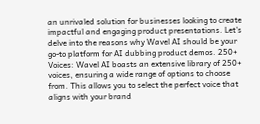an unrivaled solution for businesses looking to create impactful and engaging product presentations. Let's delve into the reasons why Wavel AI should be your go-to platform for AI dubbing product demos. 250+ Voices: Wavel AI boasts an extensive library of 250+ voices, ensuring a wide range of options to choose from. This allows you to select the perfect voice that aligns with your brand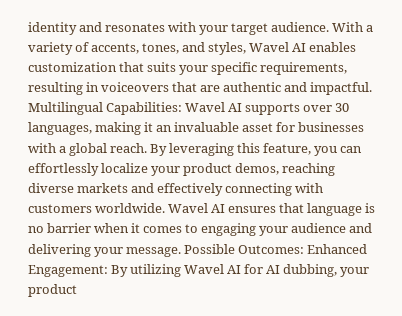identity and resonates with your target audience. With a variety of accents, tones, and styles, Wavel AI enables customization that suits your specific requirements, resulting in voiceovers that are authentic and impactful. Multilingual Capabilities: Wavel AI supports over 30 languages, making it an invaluable asset for businesses with a global reach. By leveraging this feature, you can effortlessly localize your product demos, reaching diverse markets and effectively connecting with customers worldwide. Wavel AI ensures that language is no barrier when it comes to engaging your audience and delivering your message. Possible Outcomes: Enhanced Engagement: By utilizing Wavel AI for AI dubbing, your product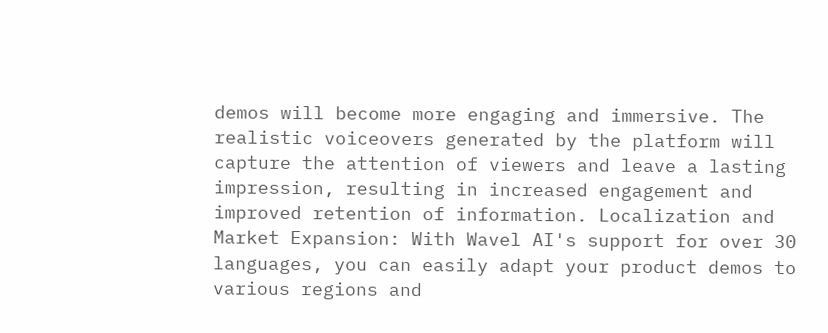demos will become more engaging and immersive. The realistic voiceovers generated by the platform will capture the attention of viewers and leave a lasting impression, resulting in increased engagement and improved retention of information. Localization and Market Expansion: With Wavel AI's support for over 30 languages, you can easily adapt your product demos to various regions and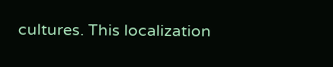cultures. This localization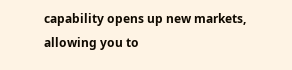capability opens up new markets, allowing you to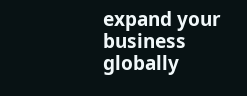expand your business globally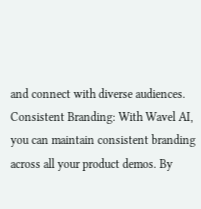and connect with diverse audiences. Consistent Branding: With Wavel AI, you can maintain consistent branding across all your product demos. By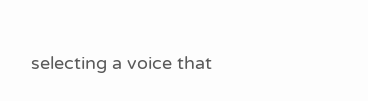selecting a voice that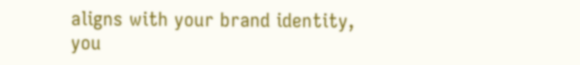aligns with your brand identity, you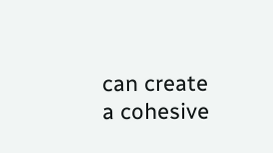can create a cohesive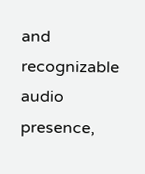and recognizable audio presence,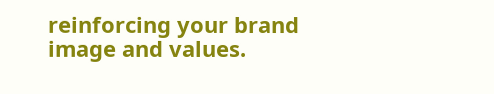reinforcing your brand image and values.